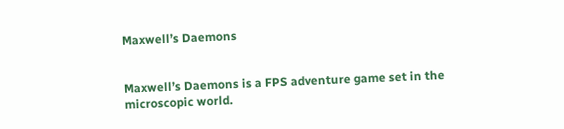Maxwell’s Daemons


Maxwell’s Daemons is a FPS adventure game set in the microscopic world.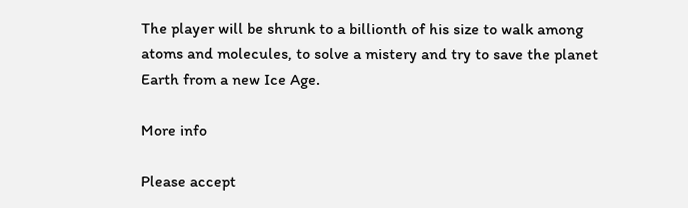The player will be shrunk to a billionth of his size to walk among atoms and molecules, to solve a mistery and try to save the planet Earth from a new Ice Age.

More info

Please accept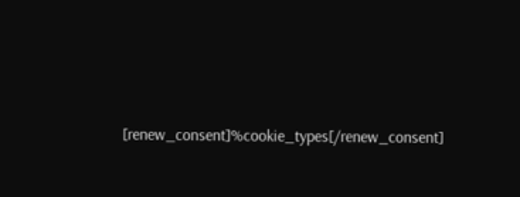[renew_consent]%cookie_types[/renew_consent]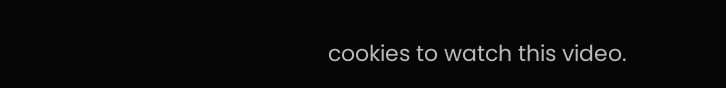cookies to watch this video.